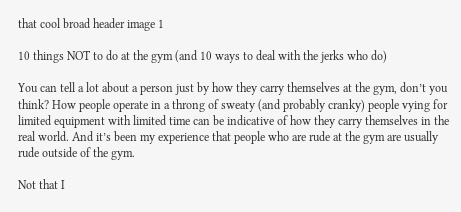that cool broad header image 1

10 things NOT to do at the gym (and 10 ways to deal with the jerks who do)

You can tell a lot about a person just by how they carry themselves at the gym, don’t you think? How people operate in a throng of sweaty (and probably cranky) people vying for limited equipment with limited time can be indicative of how they carry themselves in the real world. And it’s been my experience that people who are rude at the gym are usually rude outside of the gym.

Not that I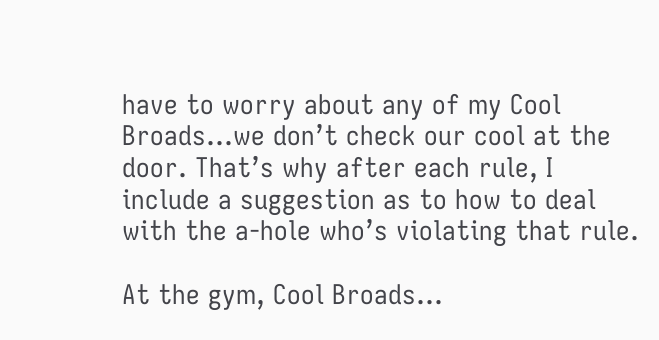have to worry about any of my Cool Broads…we don’t check our cool at the door. That’s why after each rule, I include a suggestion as to how to deal with the a-hole who’s violating that rule.

At the gym, Cool Broads…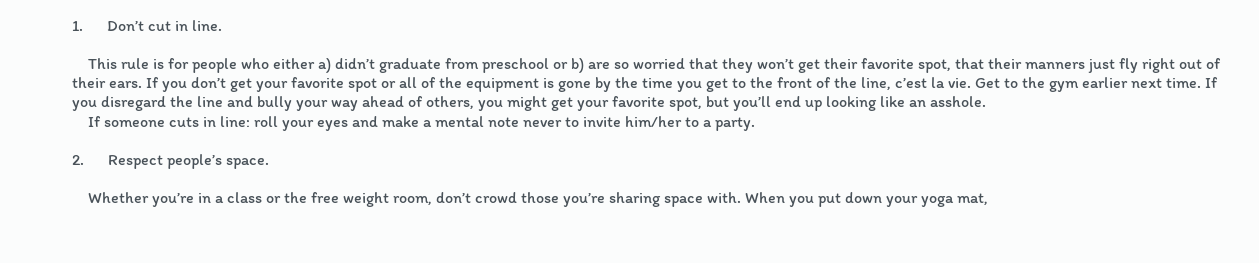1.      Don’t cut in line.

    This rule is for people who either a) didn’t graduate from preschool or b) are so worried that they won’t get their favorite spot, that their manners just fly right out of their ears. If you don’t get your favorite spot or all of the equipment is gone by the time you get to the front of the line, c’est la vie. Get to the gym earlier next time. If you disregard the line and bully your way ahead of others, you might get your favorite spot, but you’ll end up looking like an asshole.
    If someone cuts in line: roll your eyes and make a mental note never to invite him/her to a party.

2.      Respect people’s space.

    Whether you’re in a class or the free weight room, don’t crowd those you’re sharing space with. When you put down your yoga mat,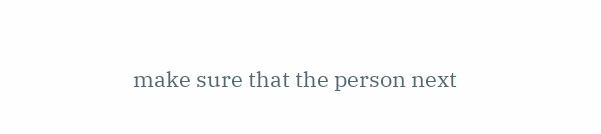make sure that the person next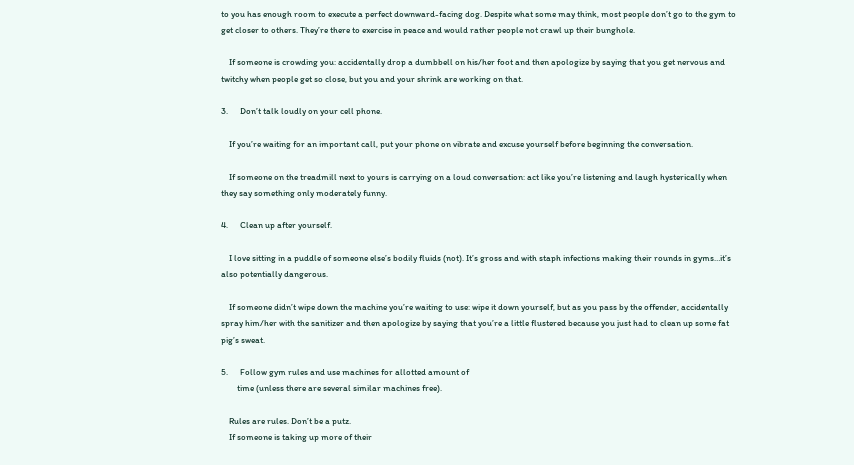to you has enough room to execute a perfect downward-facing dog. Despite what some may think, most people don’t go to the gym to get closer to others. They’re there to exercise in peace and would rather people not crawl up their bunghole.

    If someone is crowding you: accidentally drop a dumbbell on his/her foot and then apologize by saying that you get nervous and twitchy when people get so close, but you and your shrink are working on that.

3.      Don’t talk loudly on your cell phone.

    If you’re waiting for an important call, put your phone on vibrate and excuse yourself before beginning the conversation.

    If someone on the treadmill next to yours is carrying on a loud conversation: act like you’re listening and laugh hysterically when they say something only moderately funny.

4.      Clean up after yourself.

    I love sitting in a puddle of someone else’s bodily fluids (not). It’s gross and with staph infections making their rounds in gyms…it’s also potentially dangerous.

    If someone didn’t wipe down the machine you’re waiting to use: wipe it down yourself, but as you pass by the offender, accidentally spray him/her with the sanitizer and then apologize by saying that you’re a little flustered because you just had to clean up some fat pig’s sweat.

5.      Follow gym rules and use machines for allotted amount of
        time (unless there are several similar machines free).

    Rules are rules. Don’t be a putz.
    If someone is taking up more of their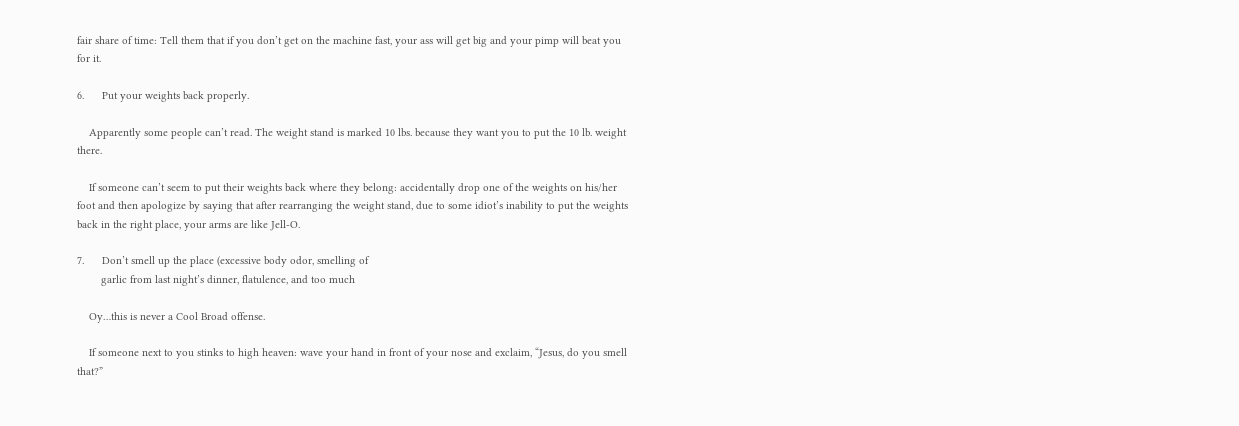fair share of time: Tell them that if you don’t get on the machine fast, your ass will get big and your pimp will beat you for it.

6.      Put your weights back properly.

    Apparently some people can’t read. The weight stand is marked 10 lbs. because they want you to put the 10 lb. weight there.

    If someone can’t seem to put their weights back where they belong: accidentally drop one of the weights on his/her foot and then apologize by saying that after rearranging the weight stand, due to some idiot’s inability to put the weights back in the right place, your arms are like Jell-O.

7.      Don’t smell up the place (excessive body odor, smelling of
        garlic from last night’s dinner, flatulence, and too much

    Oy…this is never a Cool Broad offense.

    If someone next to you stinks to high heaven: wave your hand in front of your nose and exclaim, “Jesus, do you smell that?”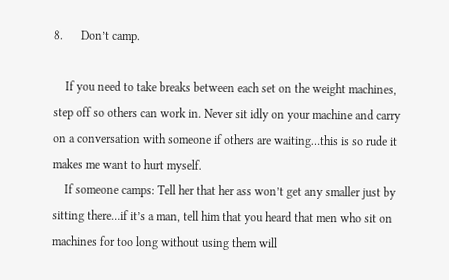8.      Don’t camp.

    If you need to take breaks between each set on the weight machines, step off so others can work in. Never sit idly on your machine and carry on a conversation with someone if others are waiting…this is so rude it makes me want to hurt myself.
    If someone camps: Tell her that her ass won’t get any smaller just by sitting there…if it’s a man, tell him that you heard that men who sit on machines for too long without using them will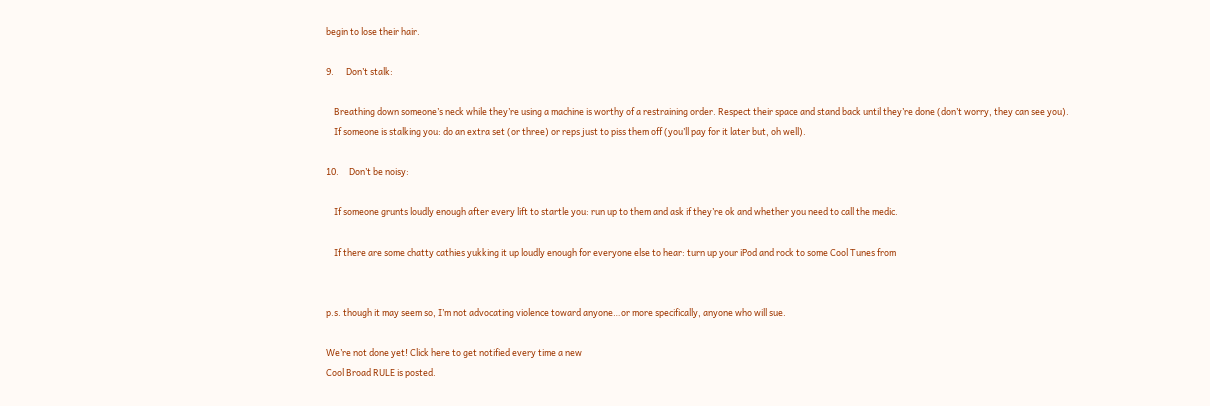begin to lose their hair.

9.      Don’t stalk:

    Breathing down someone’s neck while they’re using a machine is worthy of a restraining order. Respect their space and stand back until they’re done (don’t worry, they can see you).
    If someone is stalking you: do an extra set (or three) or reps just to piss them off (you’ll pay for it later but, oh well).

10.     Don’t be noisy:

    If someone grunts loudly enough after every lift to startle you: run up to them and ask if they’re ok and whether you need to call the medic.

    If there are some chatty cathies yukking it up loudly enough for everyone else to hear: turn up your iPod and rock to some Cool Tunes from


p.s. though it may seem so, I’m not advocating violence toward anyone…or more specifically, anyone who will sue.

We’re not done yet! Click here to get notified every time a new
Cool Broad RULE is posted.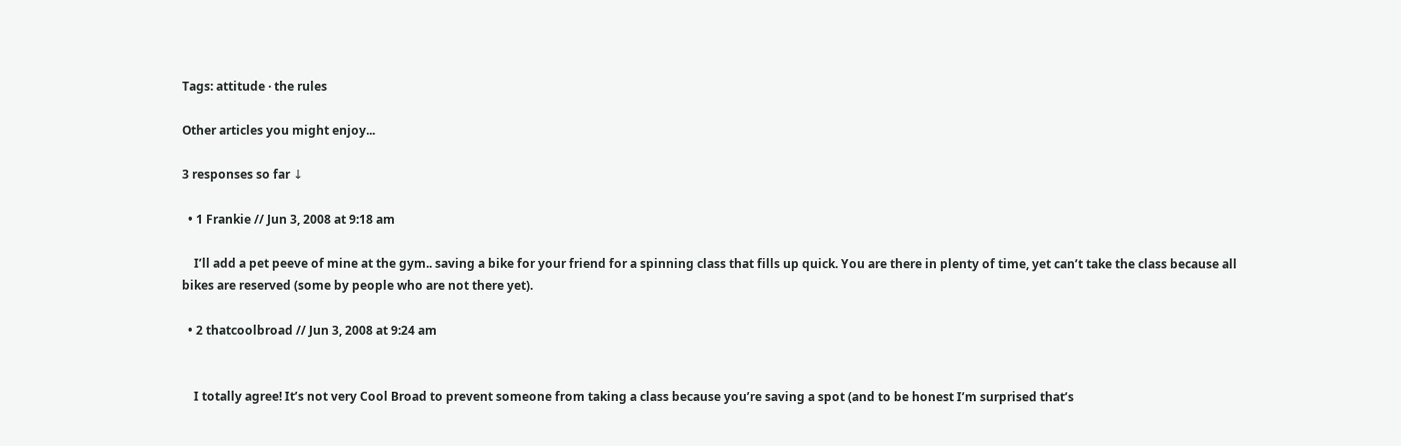Tags: attitude · the rules

Other articles you might enjoy...

3 responses so far ↓

  • 1 Frankie // Jun 3, 2008 at 9:18 am

    I’ll add a pet peeve of mine at the gym.. saving a bike for your friend for a spinning class that fills up quick. You are there in plenty of time, yet can’t take the class because all bikes are reserved (some by people who are not there yet).

  • 2 thatcoolbroad // Jun 3, 2008 at 9:24 am


    I totally agree! It’s not very Cool Broad to prevent someone from taking a class because you’re saving a spot (and to be honest I’m surprised that’s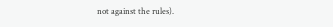not against the rules).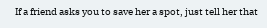If a friend asks you to save her a spot, just tell her that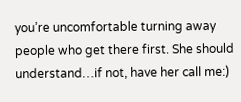you’re uncomfortable turning away people who get there first. She should understand…if not, have her call me:)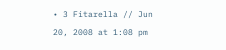• 3 Fitarella // Jun 20, 2008 at 1:08 pm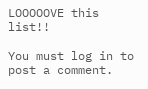LOOOOOVE this list!!

You must log in to post a comment.